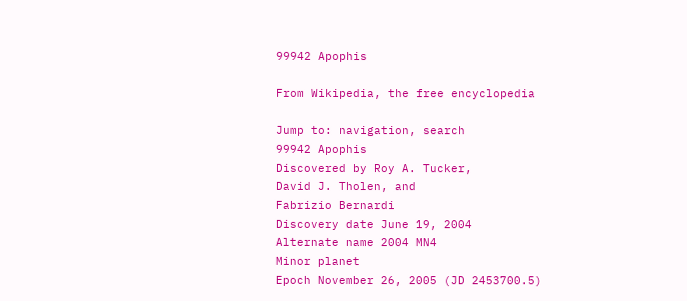99942 Apophis

From Wikipedia, the free encyclopedia

Jump to: navigation, search
99942 Apophis
Discovered by Roy A. Tucker,
David J. Tholen, and
Fabrizio Bernardi
Discovery date June 19, 2004
Alternate name 2004 MN4
Minor planet
Epoch November 26, 2005 (JD 2453700.5)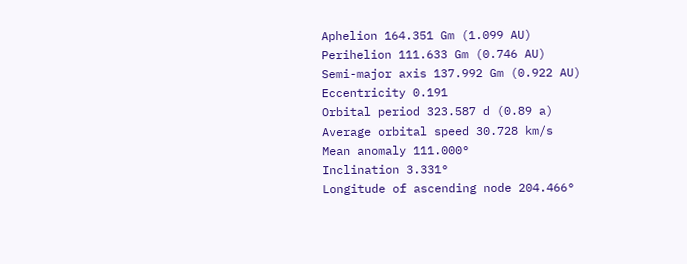Aphelion 164.351 Gm (1.099 AU)
Perihelion 111.633 Gm (0.746 AU)
Semi-major axis 137.992 Gm (0.922 AU)
Eccentricity 0.191
Orbital period 323.587 d (0.89 a)
Average orbital speed 30.728 km/s
Mean anomaly 111.000°
Inclination 3.331°
Longitude of ascending node 204.466°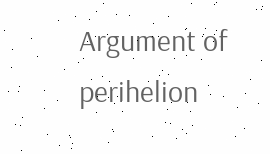Argument of perihelion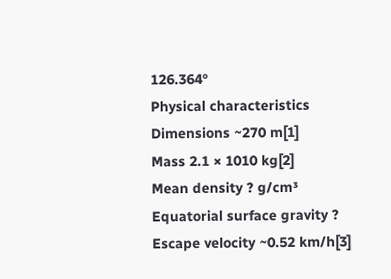126.364°
Physical characteristics
Dimensions ~270 m[1]
Mass 2.1 × 1010 kg[2]
Mean density ? g/cm³
Equatorial surface gravity ?
Escape velocity ~0.52 km/h[3]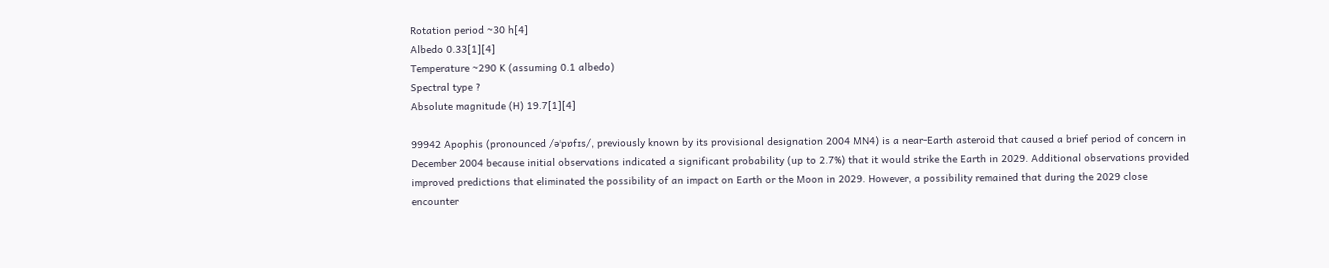Rotation period ~30 h[4]
Albedo 0.33[1][4]
Temperature ~290 K (assuming 0.1 albedo)
Spectral type ?
Absolute magnitude (H) 19.7[1][4]

99942 Apophis (pronounced /əˈpɒfɪs/, previously known by its provisional designation 2004 MN4) is a near-Earth asteroid that caused a brief period of concern in December 2004 because initial observations indicated a significant probability (up to 2.7%) that it would strike the Earth in 2029. Additional observations provided improved predictions that eliminated the possibility of an impact on Earth or the Moon in 2029. However, a possibility remained that during the 2029 close encounter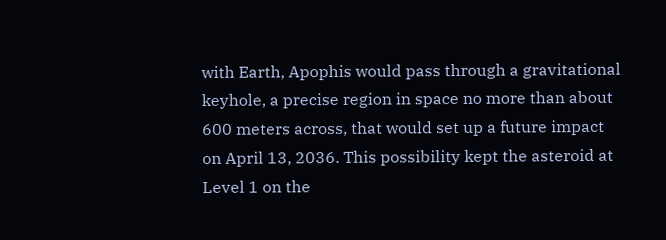with Earth, Apophis would pass through a gravitational keyhole, a precise region in space no more than about 600 meters across, that would set up a future impact on April 13, 2036. This possibility kept the asteroid at Level 1 on the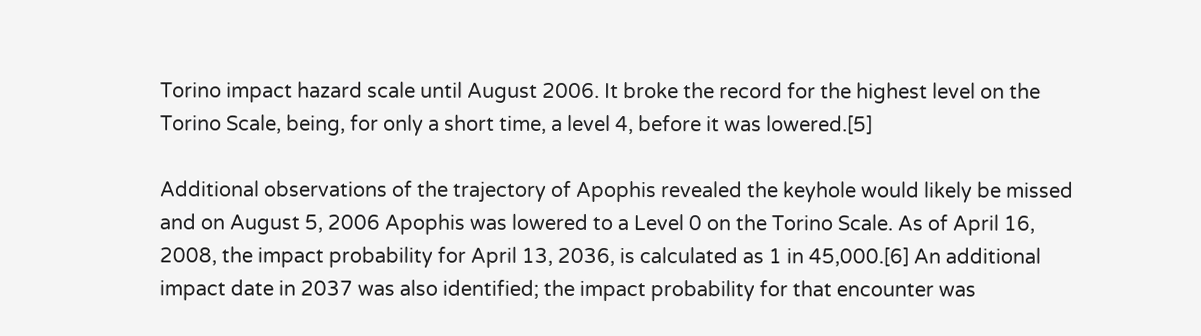Torino impact hazard scale until August 2006. It broke the record for the highest level on the Torino Scale, being, for only a short time, a level 4, before it was lowered.[5]

Additional observations of the trajectory of Apophis revealed the keyhole would likely be missed and on August 5, 2006 Apophis was lowered to a Level 0 on the Torino Scale. As of April 16, 2008, the impact probability for April 13, 2036, is calculated as 1 in 45,000.[6] An additional impact date in 2037 was also identified; the impact probability for that encounter was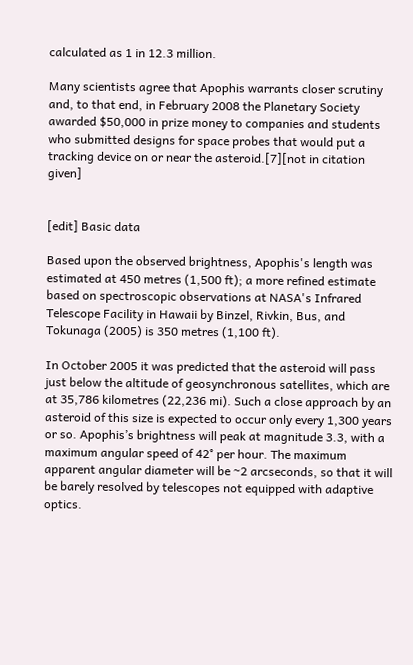calculated as 1 in 12.3 million.

Many scientists agree that Apophis warrants closer scrutiny and, to that end, in February 2008 the Planetary Society awarded $50,000 in prize money to companies and students who submitted designs for space probes that would put a tracking device on or near the asteroid.[7][not in citation given]


[edit] Basic data

Based upon the observed brightness, Apophis's length was estimated at 450 metres (1,500 ft); a more refined estimate based on spectroscopic observations at NASA's Infrared Telescope Facility in Hawaii by Binzel, Rivkin, Bus, and Tokunaga (2005) is 350 metres (1,100 ft).

In October 2005 it was predicted that the asteroid will pass just below the altitude of geosynchronous satellites, which are at 35,786 kilometres (22,236 mi). Such a close approach by an asteroid of this size is expected to occur only every 1,300 years or so. Apophis’s brightness will peak at magnitude 3.3, with a maximum angular speed of 42° per hour. The maximum apparent angular diameter will be ~2 arcseconds, so that it will be barely resolved by telescopes not equipped with adaptive optics.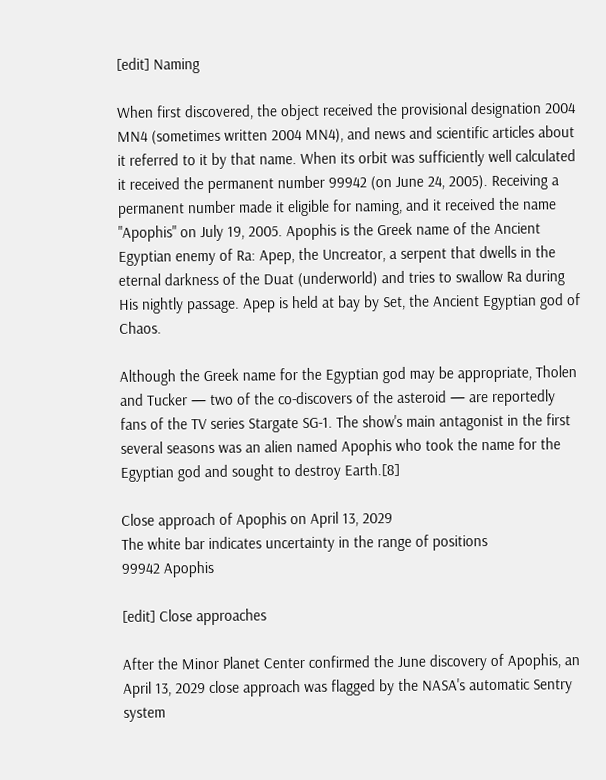[edit] Naming

When first discovered, the object received the provisional designation 2004 MN4 (sometimes written 2004 MN4), and news and scientific articles about it referred to it by that name. When its orbit was sufficiently well calculated it received the permanent number 99942 (on June 24, 2005). Receiving a permanent number made it eligible for naming, and it received the name "Apophis" on July 19, 2005. Apophis is the Greek name of the Ancient Egyptian enemy of Ra: Apep, the Uncreator, a serpent that dwells in the eternal darkness of the Duat (underworld) and tries to swallow Ra during His nightly passage. Apep is held at bay by Set, the Ancient Egyptian god of Chaos.

Although the Greek name for the Egyptian god may be appropriate, Tholen and Tucker — two of the co-discovers of the asteroid — are reportedly fans of the TV series Stargate SG-1. The show's main antagonist in the first several seasons was an alien named Apophis who took the name for the Egyptian god and sought to destroy Earth.[8]

Close approach of Apophis on April 13, 2029
The white bar indicates uncertainty in the range of positions
99942 Apophis

[edit] Close approaches

After the Minor Planet Center confirmed the June discovery of Apophis, an April 13, 2029 close approach was flagged by the NASA's automatic Sentry system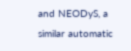and NEODyS, a similar automatic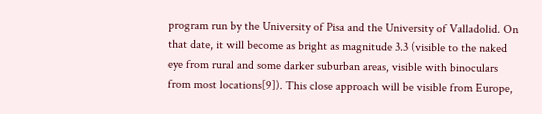program run by the University of Pisa and the University of Valladolid. On that date, it will become as bright as magnitude 3.3 (visible to the naked eye from rural and some darker suburban areas, visible with binoculars from most locations[9]). This close approach will be visible from Europe,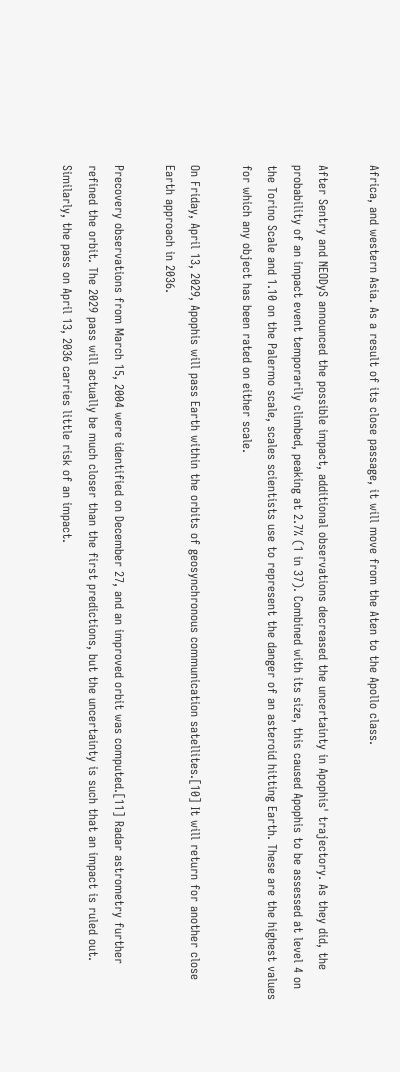Africa, and western Asia. As a result of its close passage, it will move from the Aten to the Apollo class.

After Sentry and NEODyS announced the possible impact, additional observations decreased the uncertainty in Apophis' trajectory. As they did, the probability of an impact event temporarily climbed, peaking at 2.7% (1 in 37). Combined with its size, this caused Apophis to be assessed at level 4 on the Torino Scale and 1.10 on the Palermo scale, scales scientists use to represent the danger of an asteroid hitting Earth. These are the highest values for which any object has been rated on either scale.

On Friday, April 13, 2029, Apophis will pass Earth within the orbits of geosynchronous communication satellites.[10] It will return for another close Earth approach in 2036.

Precovery observations from March 15, 2004 were identified on December 27, and an improved orbit was computed.[11] Radar astrometry further refined the orbit. The 2029 pass will actually be much closer than the first predictions, but the uncertainty is such that an impact is ruled out. Similarly, the pass on April 13, 2036 carries little risk of an impact.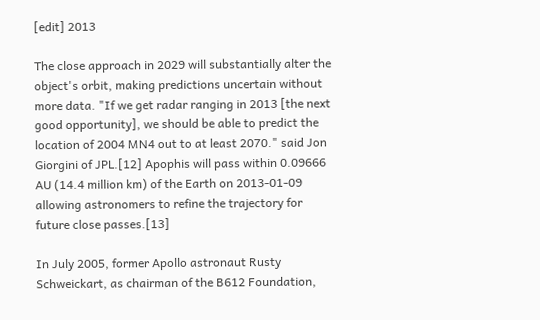[edit] 2013

The close approach in 2029 will substantially alter the object's orbit, making predictions uncertain without more data. "If we get radar ranging in 2013 [the next good opportunity], we should be able to predict the location of 2004 MN4 out to at least 2070." said Jon Giorgini of JPL.[12] Apophis will pass within 0.09666 AU (14.4 million km) of the Earth on 2013-01-09 allowing astronomers to refine the trajectory for future close passes.[13]

In July 2005, former Apollo astronaut Rusty Schweickart, as chairman of the B612 Foundation,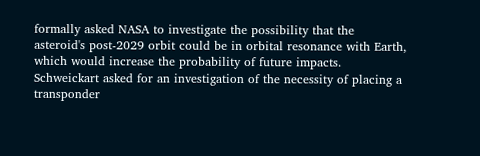formally asked NASA to investigate the possibility that the asteroid's post-2029 orbit could be in orbital resonance with Earth, which would increase the probability of future impacts. Schweickart asked for an investigation of the necessity of placing a transponder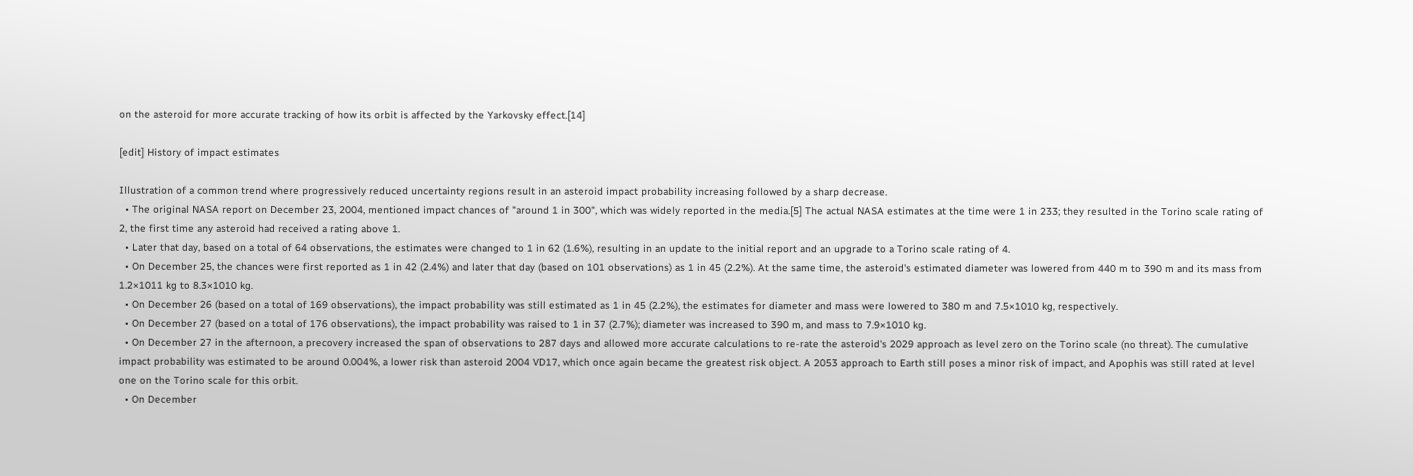on the asteroid for more accurate tracking of how its orbit is affected by the Yarkovsky effect.[14]

[edit] History of impact estimates

Illustration of a common trend where progressively reduced uncertainty regions result in an asteroid impact probability increasing followed by a sharp decrease.
  • The original NASA report on December 23, 2004, mentioned impact chances of "around 1 in 300", which was widely reported in the media.[5] The actual NASA estimates at the time were 1 in 233; they resulted in the Torino scale rating of 2, the first time any asteroid had received a rating above 1.
  • Later that day, based on a total of 64 observations, the estimates were changed to 1 in 62 (1.6%), resulting in an update to the initial report and an upgrade to a Torino scale rating of 4.
  • On December 25, the chances were first reported as 1 in 42 (2.4%) and later that day (based on 101 observations) as 1 in 45 (2.2%). At the same time, the asteroid's estimated diameter was lowered from 440 m to 390 m and its mass from 1.2×1011 kg to 8.3×1010 kg.
  • On December 26 (based on a total of 169 observations), the impact probability was still estimated as 1 in 45 (2.2%), the estimates for diameter and mass were lowered to 380 m and 7.5×1010 kg, respectively.
  • On December 27 (based on a total of 176 observations), the impact probability was raised to 1 in 37 (2.7%); diameter was increased to 390 m, and mass to 7.9×1010 kg.
  • On December 27 in the afternoon, a precovery increased the span of observations to 287 days and allowed more accurate calculations to re-rate the asteroid's 2029 approach as level zero on the Torino scale (no threat). The cumulative impact probability was estimated to be around 0.004%, a lower risk than asteroid 2004 VD17, which once again became the greatest risk object. A 2053 approach to Earth still poses a minor risk of impact, and Apophis was still rated at level one on the Torino scale for this orbit.
  • On December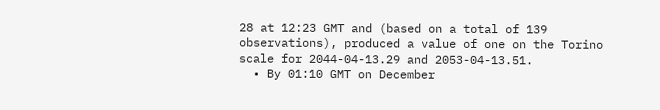28 at 12:23 GMT and (based on a total of 139 observations), produced a value of one on the Torino scale for 2044-04-13.29 and 2053-04-13.51.
  • By 01:10 GMT on December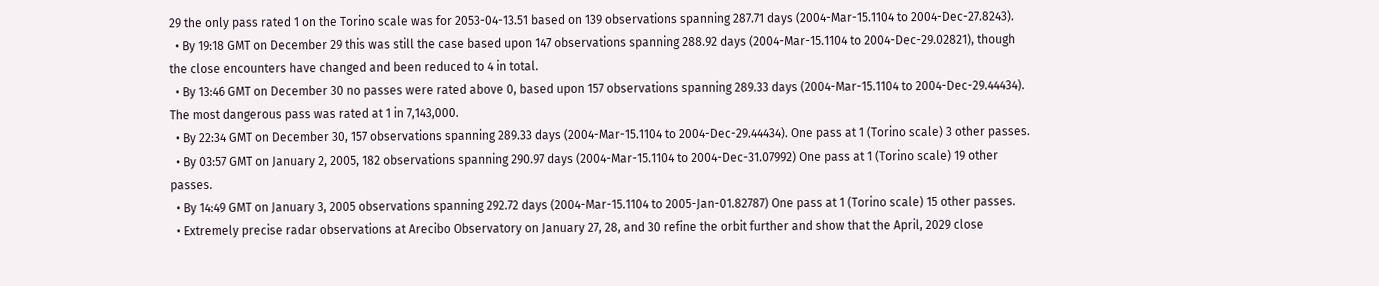29 the only pass rated 1 on the Torino scale was for 2053-04-13.51 based on 139 observations spanning 287.71 days (2004-Mar-15.1104 to 2004-Dec-27.8243).
  • By 19:18 GMT on December 29 this was still the case based upon 147 observations spanning 288.92 days (2004-Mar-15.1104 to 2004-Dec-29.02821), though the close encounters have changed and been reduced to 4 in total.
  • By 13:46 GMT on December 30 no passes were rated above 0, based upon 157 observations spanning 289.33 days (2004-Mar-15.1104 to 2004-Dec-29.44434). The most dangerous pass was rated at 1 in 7,143,000.
  • By 22:34 GMT on December 30, 157 observations spanning 289.33 days (2004-Mar-15.1104 to 2004-Dec-29.44434). One pass at 1 (Torino scale) 3 other passes.
  • By 03:57 GMT on January 2, 2005, 182 observations spanning 290.97 days (2004-Mar-15.1104 to 2004-Dec-31.07992) One pass at 1 (Torino scale) 19 other passes.
  • By 14:49 GMT on January 3, 2005 observations spanning 292.72 days (2004-Mar-15.1104 to 2005-Jan-01.82787) One pass at 1 (Torino scale) 15 other passes.
  • Extremely precise radar observations at Arecibo Observatory on January 27, 28, and 30 refine the orbit further and show that the April, 2029 close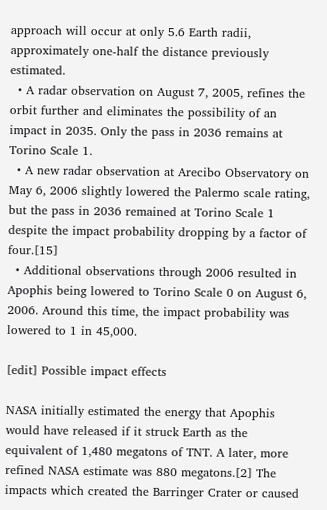approach will occur at only 5.6 Earth radii, approximately one-half the distance previously estimated.
  • A radar observation on August 7, 2005, refines the orbit further and eliminates the possibility of an impact in 2035. Only the pass in 2036 remains at Torino Scale 1.
  • A new radar observation at Arecibo Observatory on May 6, 2006 slightly lowered the Palermo scale rating, but the pass in 2036 remained at Torino Scale 1 despite the impact probability dropping by a factor of four.[15]
  • Additional observations through 2006 resulted in Apophis being lowered to Torino Scale 0 on August 6, 2006. Around this time, the impact probability was lowered to 1 in 45,000.

[edit] Possible impact effects

NASA initially estimated the energy that Apophis would have released if it struck Earth as the equivalent of 1,480 megatons of TNT. A later, more refined NASA estimate was 880 megatons.[2] The impacts which created the Barringer Crater or caused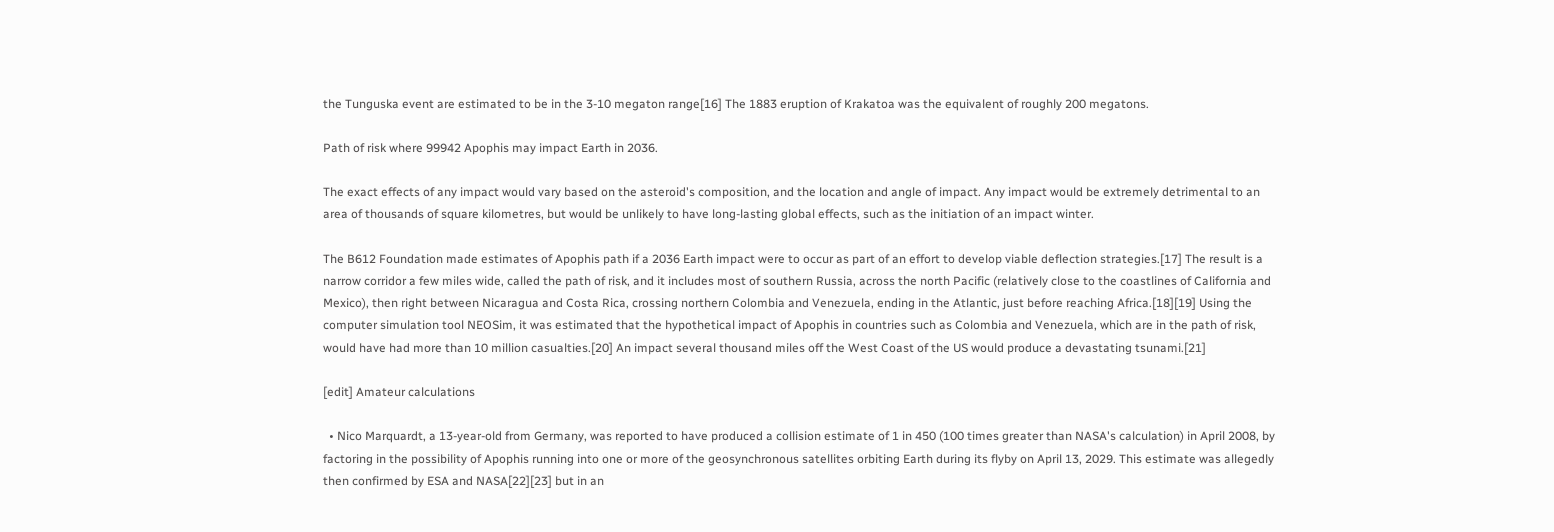the Tunguska event are estimated to be in the 3-10 megaton range[16] The 1883 eruption of Krakatoa was the equivalent of roughly 200 megatons.

Path of risk where 99942 Apophis may impact Earth in 2036.

The exact effects of any impact would vary based on the asteroid's composition, and the location and angle of impact. Any impact would be extremely detrimental to an area of thousands of square kilometres, but would be unlikely to have long-lasting global effects, such as the initiation of an impact winter.

The B612 Foundation made estimates of Apophis path if a 2036 Earth impact were to occur as part of an effort to develop viable deflection strategies.[17] The result is a narrow corridor a few miles wide, called the path of risk, and it includes most of southern Russia, across the north Pacific (relatively close to the coastlines of California and Mexico), then right between Nicaragua and Costa Rica, crossing northern Colombia and Venezuela, ending in the Atlantic, just before reaching Africa.[18][19] Using the computer simulation tool NEOSim, it was estimated that the hypothetical impact of Apophis in countries such as Colombia and Venezuela, which are in the path of risk, would have had more than 10 million casualties.[20] An impact several thousand miles off the West Coast of the US would produce a devastating tsunami.[21]

[edit] Amateur calculations

  • Nico Marquardt, a 13-year-old from Germany, was reported to have produced a collision estimate of 1 in 450 (100 times greater than NASA's calculation) in April 2008, by factoring in the possibility of Apophis running into one or more of the geosynchronous satellites orbiting Earth during its flyby on April 13, 2029. This estimate was allegedly then confirmed by ESA and NASA[22][23] but in an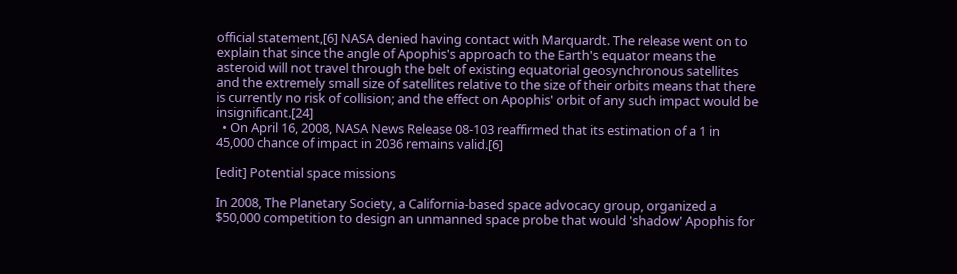official statement,[6] NASA denied having contact with Marquardt. The release went on to explain that since the angle of Apophis's approach to the Earth's equator means the asteroid will not travel through the belt of existing equatorial geosynchronous satellites and the extremely small size of satellites relative to the size of their orbits means that there is currently no risk of collision; and the effect on Apophis' orbit of any such impact would be insignificant.[24]
  • On April 16, 2008, NASA News Release 08-103 reaffirmed that its estimation of a 1 in 45,000 chance of impact in 2036 remains valid.[6]

[edit] Potential space missions

In 2008, The Planetary Society, a California-based space advocacy group, organized a $50,000 competition to design an unmanned space probe that would 'shadow' Apophis for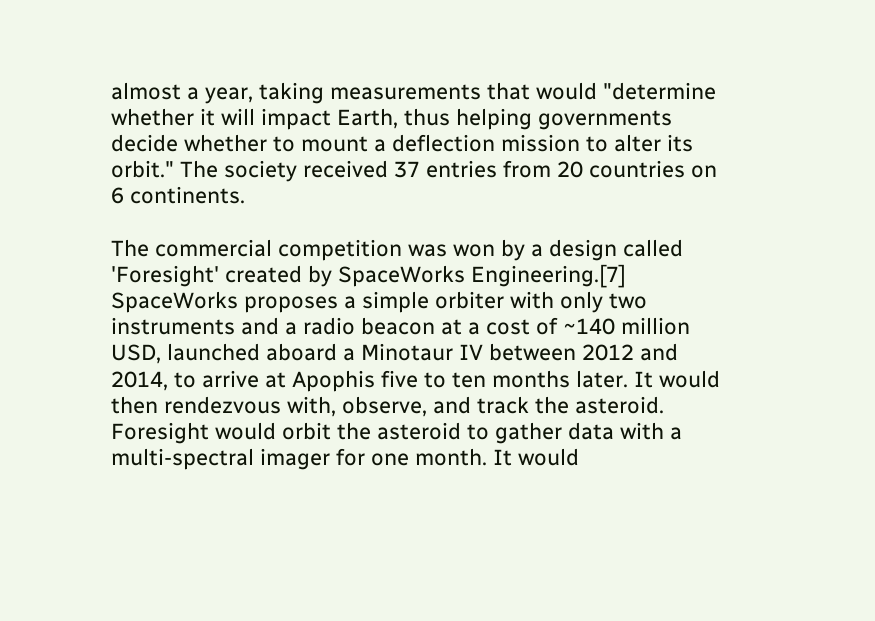almost a year, taking measurements that would "determine whether it will impact Earth, thus helping governments decide whether to mount a deflection mission to alter its orbit." The society received 37 entries from 20 countries on 6 continents.

The commercial competition was won by a design called 'Foresight' created by SpaceWorks Engineering.[7] SpaceWorks proposes a simple orbiter with only two instruments and a radio beacon at a cost of ~140 million USD, launched aboard a Minotaur IV between 2012 and 2014, to arrive at Apophis five to ten months later. It would then rendezvous with, observe, and track the asteroid. Foresight would orbit the asteroid to gather data with a multi-spectral imager for one month. It would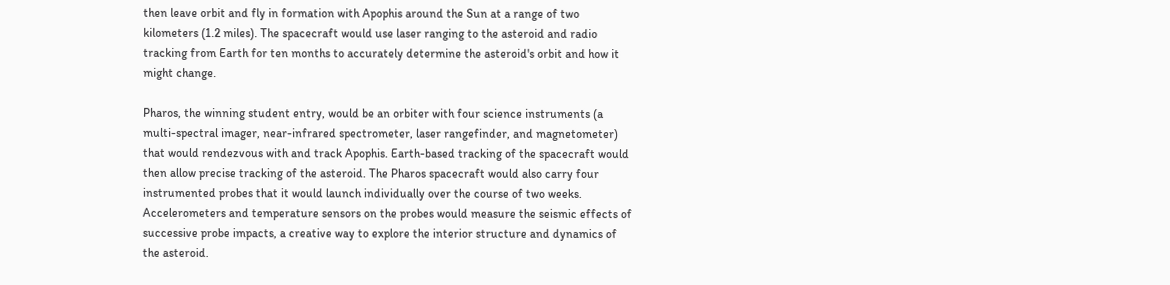then leave orbit and fly in formation with Apophis around the Sun at a range of two kilometers (1.2 miles). The spacecraft would use laser ranging to the asteroid and radio tracking from Earth for ten months to accurately determine the asteroid's orbit and how it might change.

Pharos, the winning student entry, would be an orbiter with four science instruments (a multi-spectral imager, near-infrared spectrometer, laser rangefinder, and magnetometer) that would rendezvous with and track Apophis. Earth-based tracking of the spacecraft would then allow precise tracking of the asteroid. The Pharos spacecraft would also carry four instrumented probes that it would launch individually over the course of two weeks. Accelerometers and temperature sensors on the probes would measure the seismic effects of successive probe impacts, a creative way to explore the interior structure and dynamics of the asteroid.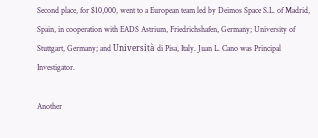Second place, for $10,000, went to a European team led by Deimos Space S.L. of Madrid, Spain, in cooperation with EADS Astrium, Friedrichshafen, Germany; University of Stuttgart, Germany; and Università di Pisa, Italy. Juan L. Cano was Principal Investigator.

Another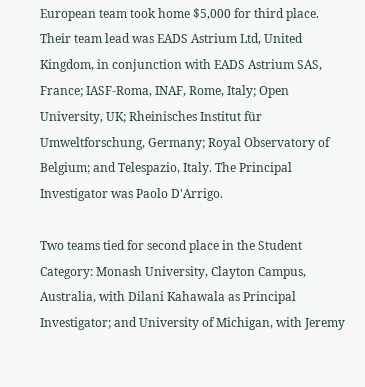European team took home $5,000 for third place. Their team lead was EADS Astrium Ltd, United Kingdom, in conjunction with EADS Astrium SAS, France; IASF-Roma, INAF, Rome, Italy; Open University, UK; Rheinisches Institut für Umweltforschung, Germany; Royal Observatory of Belgium; and Telespazio, Italy. The Principal Investigator was Paolo D'Arrigo.

Two teams tied for second place in the Student Category: Monash University, Clayton Campus, Australia, with Dilani Kahawala as Principal Investigator; and University of Michigan, with Jeremy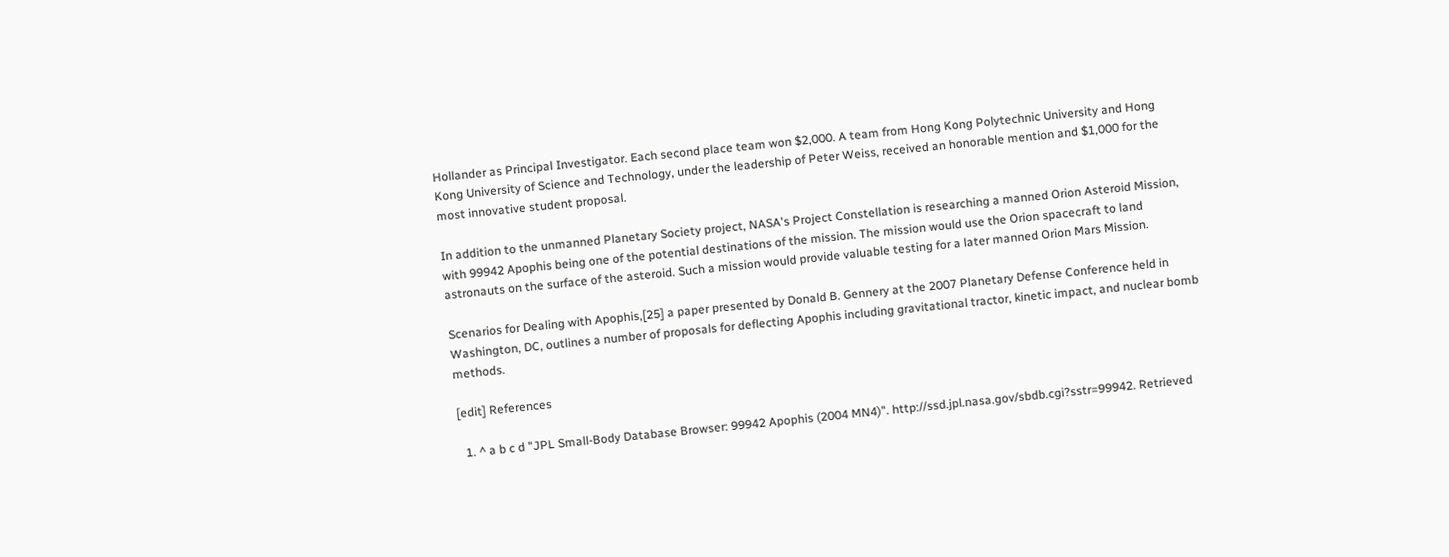Hollander as Principal Investigator. Each second place team won $2,000. A team from Hong Kong Polytechnic University and Hong Kong University of Science and Technology, under the leadership of Peter Weiss, received an honorable mention and $1,000 for the most innovative student proposal.

In addition to the unmanned Planetary Society project, NASA's Project Constellation is researching a manned Orion Asteroid Mission, with 99942 Apophis being one of the potential destinations of the mission. The mission would use the Orion spacecraft to land astronauts on the surface of the asteroid. Such a mission would provide valuable testing for a later manned Orion Mars Mission.

Scenarios for Dealing with Apophis,[25] a paper presented by Donald B. Gennery at the 2007 Planetary Defense Conference held in Washington, DC, outlines a number of proposals for deflecting Apophis including gravitational tractor, kinetic impact, and nuclear bomb methods.

[edit] References

  1. ^ a b c d "JPL Small-Body Database Browser: 99942 Apophis (2004 MN4)". http://ssd.jpl.nasa.gov/sbdb.cgi?sstr=99942. Retrieved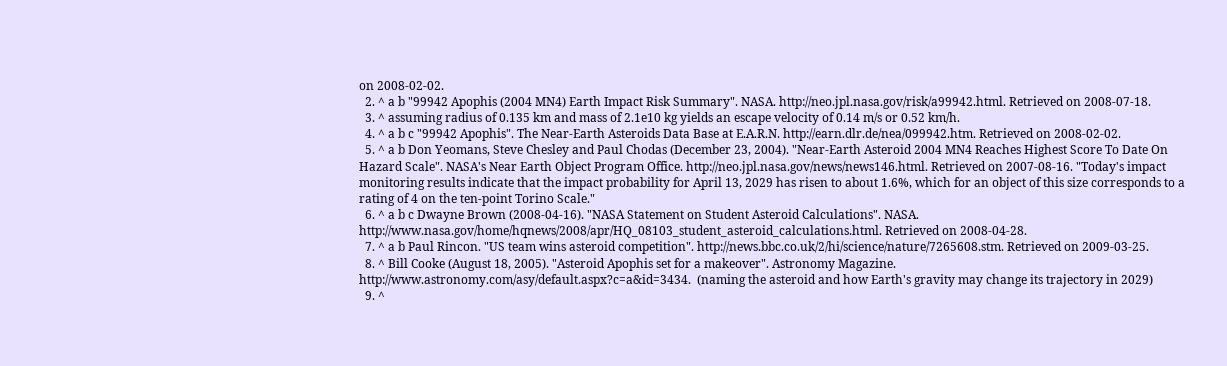on 2008-02-02.
  2. ^ a b "99942 Apophis (2004 MN4) Earth Impact Risk Summary". NASA. http://neo.jpl.nasa.gov/risk/a99942.html. Retrieved on 2008-07-18.
  3. ^ assuming radius of 0.135 km and mass of 2.1e10 kg yields an escape velocity of 0.14 m/s or 0.52 km/h.
  4. ^ a b c "99942 Apophis". The Near-Earth Asteroids Data Base at E.A.R.N. http://earn.dlr.de/nea/099942.htm. Retrieved on 2008-02-02.
  5. ^ a b Don Yeomans, Steve Chesley and Paul Chodas (December 23, 2004). "Near-Earth Asteroid 2004 MN4 Reaches Highest Score To Date On Hazard Scale". NASA's Near Earth Object Program Office. http://neo.jpl.nasa.gov/news/news146.html. Retrieved on 2007-08-16. "Today's impact monitoring results indicate that the impact probability for April 13, 2029 has risen to about 1.6%, which for an object of this size corresponds to a rating of 4 on the ten-point Torino Scale."
  6. ^ a b c Dwayne Brown (2008-04-16). "NASA Statement on Student Asteroid Calculations". NASA. http://www.nasa.gov/home/hqnews/2008/apr/HQ_08103_student_asteroid_calculations.html. Retrieved on 2008-04-28.
  7. ^ a b Paul Rincon. "US team wins asteroid competition". http://news.bbc.co.uk/2/hi/science/nature/7265608.stm. Retrieved on 2009-03-25.
  8. ^ Bill Cooke (August 18, 2005). "Asteroid Apophis set for a makeover". Astronomy Magazine. http://www.astronomy.com/asy/default.aspx?c=a&id=3434.  (naming the asteroid and how Earth's gravity may change its trajectory in 2029)
  9. ^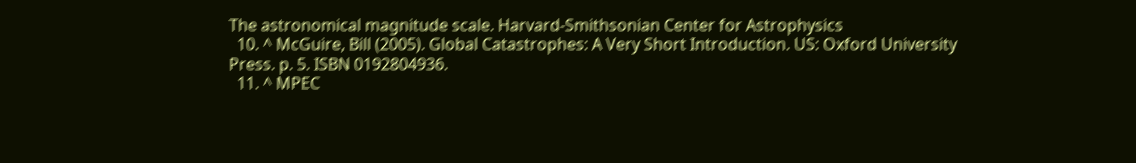The astronomical magnitude scale. Harvard-Smithsonian Center for Astrophysics
  10. ^ McGuire, Bill (2005). Global Catastrophes: A Very Short Introduction. US: Oxford University Press. p. 5. ISBN 0192804936.
  11. ^ MPEC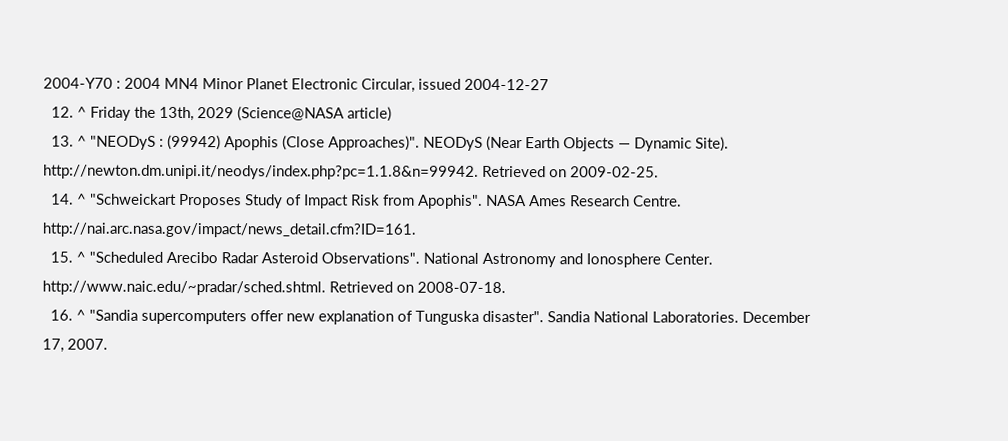2004-Y70 : 2004 MN4 Minor Planet Electronic Circular, issued 2004-12-27
  12. ^ Friday the 13th, 2029 (Science@NASA article)
  13. ^ "NEODyS : (99942) Apophis (Close Approaches)". NEODyS (Near Earth Objects — Dynamic Site). http://newton.dm.unipi.it/neodys/index.php?pc=1.1.8&n=99942. Retrieved on 2009-02-25.
  14. ^ "Schweickart Proposes Study of Impact Risk from Apophis". NASA Ames Research Centre. http://nai.arc.nasa.gov/impact/news_detail.cfm?ID=161.
  15. ^ "Scheduled Arecibo Radar Asteroid Observations". National Astronomy and Ionosphere Center. http://www.naic.edu/~pradar/sched.shtml. Retrieved on 2008-07-18.
  16. ^ "Sandia supercomputers offer new explanation of Tunguska disaster". Sandia National Laboratories. December 17, 2007.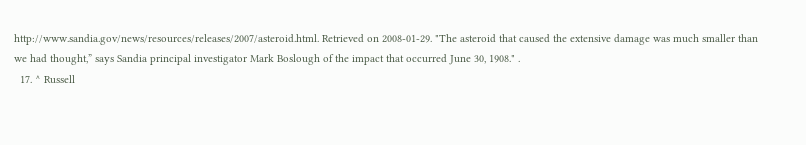http://www.sandia.gov/news/resources/releases/2007/asteroid.html. Retrieved on 2008-01-29. "The asteroid that caused the extensive damage was much smaller than we had thought,” says Sandia principal investigator Mark Boslough of the impact that occurred June 30, 1908." .
  17. ^ Russell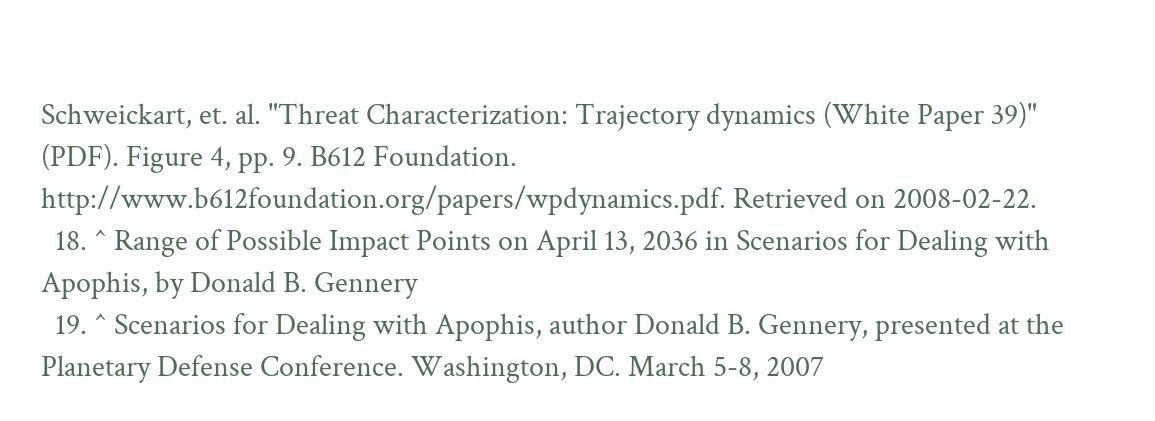Schweickart, et. al. "Threat Characterization: Trajectory dynamics (White Paper 39)" (PDF). Figure 4, pp. 9. B612 Foundation. http://www.b612foundation.org/papers/wpdynamics.pdf. Retrieved on 2008-02-22.
  18. ^ Range of Possible Impact Points on April 13, 2036 in Scenarios for Dealing with Apophis, by Donald B. Gennery
  19. ^ Scenarios for Dealing with Apophis, author Donald B. Gennery, presented at the Planetary Defense Conference. Washington, DC. March 5-8, 2007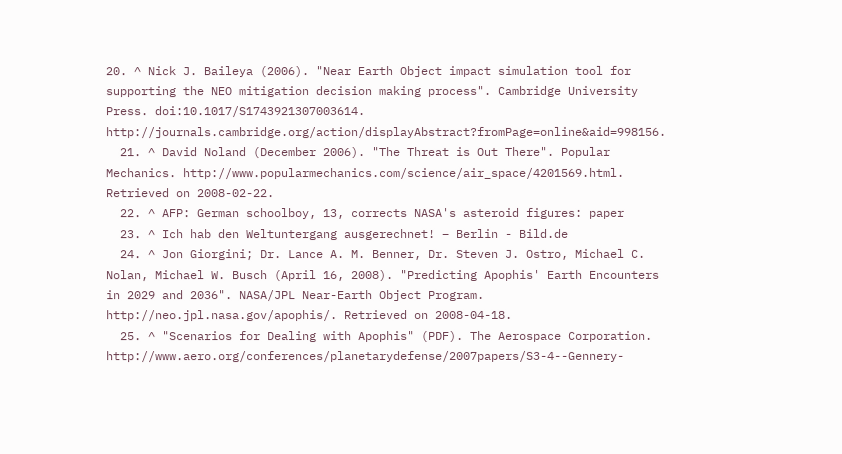20. ^ Nick J. Baileya (2006). "Near Earth Object impact simulation tool for supporting the NEO mitigation decision making process". Cambridge University Press. doi:10.1017/S1743921307003614. http://journals.cambridge.org/action/displayAbstract?fromPage=online&aid=998156.
  21. ^ David Noland (December 2006). "The Threat is Out There". Popular Mechanics. http://www.popularmechanics.com/science/air_space/4201569.html. Retrieved on 2008-02-22.
  22. ^ AFP: German schoolboy, 13, corrects NASA's asteroid figures: paper
  23. ^ Ich hab den Weltuntergang ausgerechnet! – Berlin - Bild.de
  24. ^ Jon Giorgini; Dr. Lance A. M. Benner, Dr. Steven J. Ostro, Michael C. Nolan, Michael W. Busch (April 16, 2008). "Predicting Apophis' Earth Encounters in 2029 and 2036". NASA/JPL Near-Earth Object Program. http://neo.jpl.nasa.gov/apophis/. Retrieved on 2008-04-18.
  25. ^ "Scenarios for Dealing with Apophis" (PDF). The Aerospace Corporation. http://www.aero.org/conferences/planetarydefense/2007papers/S3-4--Gennery-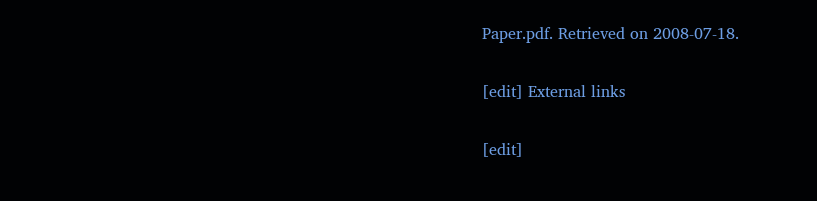Paper.pdf. Retrieved on 2008-07-18.

[edit] External links

[edit]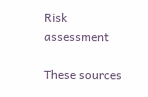Risk assessment

These sources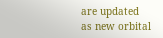are updated as new orbital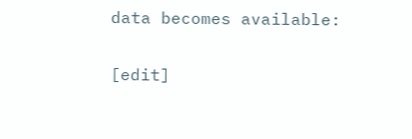data becomes available:

[edit]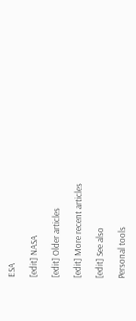ESA

[edit] NASA

[edit] Older articles

[edit] More recent articles

[edit] See also

Personal tools